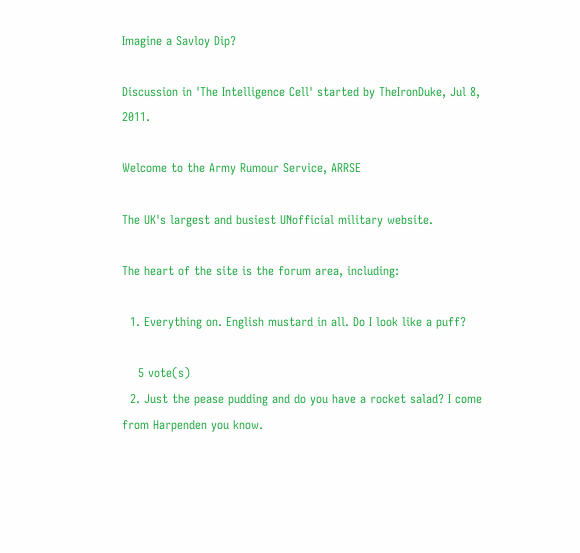Imagine a Savloy Dip?

Discussion in 'The Intelligence Cell' started by TheIronDuke, Jul 8, 2011.

Welcome to the Army Rumour Service, ARRSE

The UK's largest and busiest UNofficial military website.

The heart of the site is the forum area, including:

  1. Everything on. English mustard in all. Do I look like a puff?

    5 vote(s)
  2. Just the pease pudding and do you have a rocket salad? I come from Harpenden you know.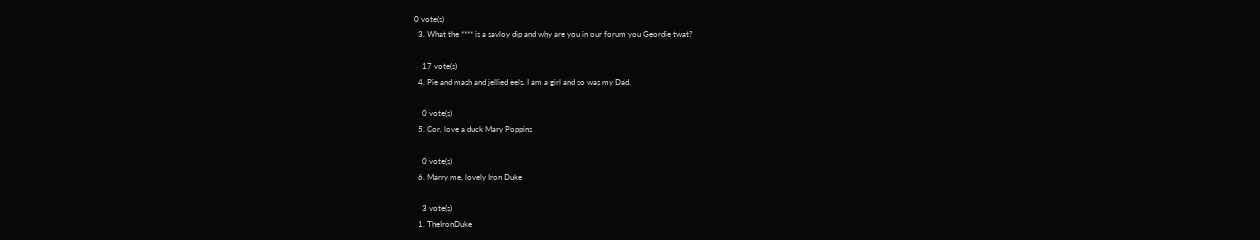0 vote(s)
  3. What the **** is a savloy dip and why are you in our forum you Geordie twat?

    17 vote(s)
  4. Pie and mash and jellied eels. I am a girl and so was my Dad.

    0 vote(s)
  5. Cor, love a duck Mary Poppins

    0 vote(s)
  6. Marry me, lovely Iron Duke

    3 vote(s)
  1. TheIronDuke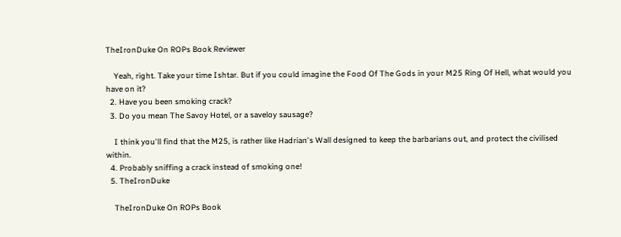TheIronDuke On ROPs Book Reviewer

    Yeah, right. Take your time Ishtar. But if you could imagine the Food Of The Gods in your M25 Ring Of Hell, what would you have on it?
  2. Have you been smoking crack?
  3. Do you mean The Savoy Hotel, or a saveloy sausage?

    I think you'll find that the M25, is rather like Hadrian's Wall designed to keep the barbarians out, and protect the civilised within.
  4. Probably sniffing a crack instead of smoking one!
  5. TheIronDuke

    TheIronDuke On ROPs Book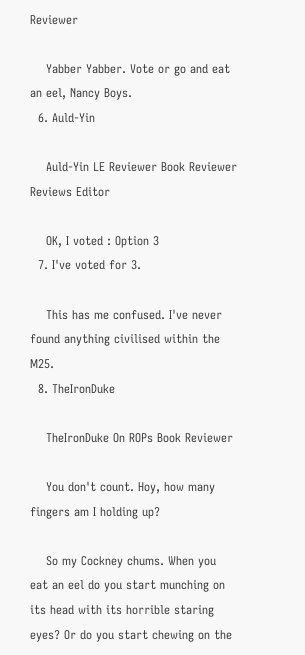Reviewer

    Yabber Yabber. Vote or go and eat an eel, Nancy Boys.
  6. Auld-Yin

    Auld-Yin LE Reviewer Book Reviewer Reviews Editor

    OK, I voted : Option 3
  7. I've voted for 3.

    This has me confused. I've never found anything civilised within the M25.
  8. TheIronDuke

    TheIronDuke On ROPs Book Reviewer

    You don't count. Hoy, how many fingers am I holding up?

    So my Cockney chums. When you eat an eel do you start munching on its head with its horrible staring eyes? Or do you start chewing on the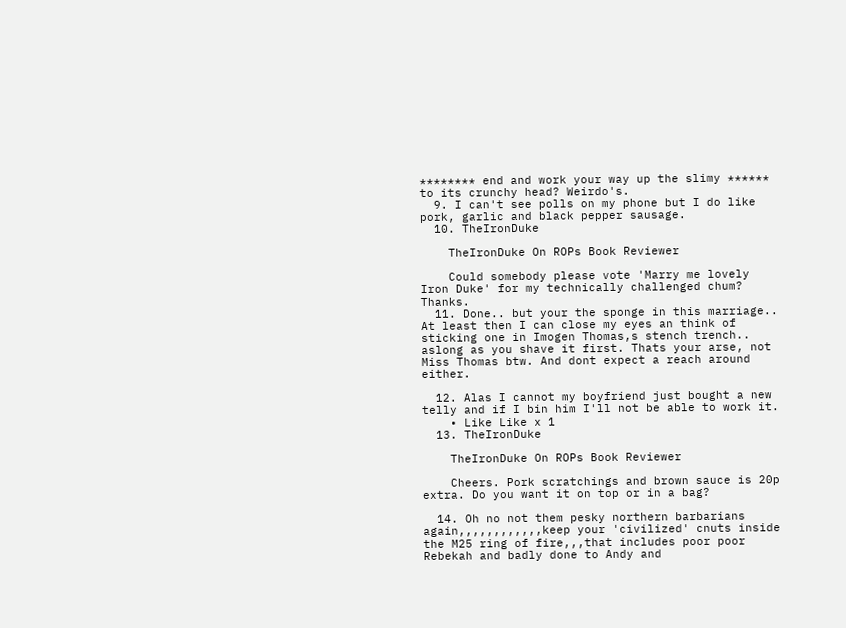******** end and work your way up the slimy ****** to its crunchy head? Weirdo's.
  9. I can't see polls on my phone but I do like pork, garlic and black pepper sausage.
  10. TheIronDuke

    TheIronDuke On ROPs Book Reviewer

    Could somebody please vote 'Marry me lovely Iron Duke' for my technically challenged chum? Thanks.
  11. Done.. but your the sponge in this marriage.. At least then I can close my eyes an think of sticking one in Imogen Thomas,s stench trench.. aslong as you shave it first. Thats your arse, not Miss Thomas btw. And dont expect a reach around either.

  12. Alas I cannot my boyfriend just bought a new telly and if I bin him I'll not be able to work it.
    • Like Like x 1
  13. TheIronDuke

    TheIronDuke On ROPs Book Reviewer

    Cheers. Pork scratchings and brown sauce is 20p extra. Do you want it on top or in a bag?

  14. Oh no not them pesky northern barbarians again,,,,,,,,,,,,keep your 'civilized' cnuts inside the M25 ring of fire,,,that includes poor poor Rebekah and badly done to Andy and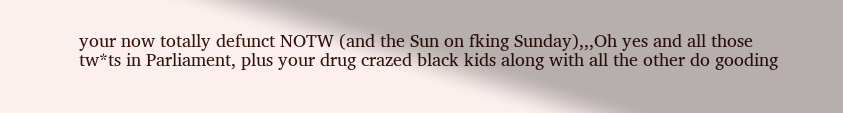your now totally defunct NOTW (and the Sun on fking Sunday),,,Oh yes and all those tw*ts in Parliament, plus your drug crazed black kids along with all the other do gooding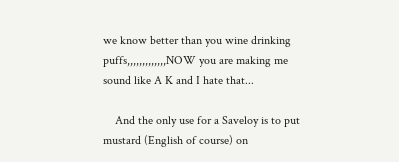we know better than you wine drinking puffs,,,,,,,,,,,,,NOW you are making me sound like A K and I hate that...

    And the only use for a Saveloy is to put mustard (English of course) on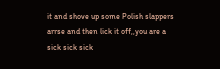it and shove up some Polish slappers arrse and then lick it off,,you are a sick sick sick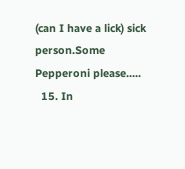(can I have a lick) sick person.Some Pepperoni please.....
  15. In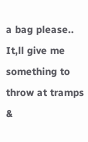a bag please.. It,ll give me something to throw at tramps &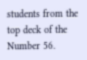students from the top deck of the Number 56.